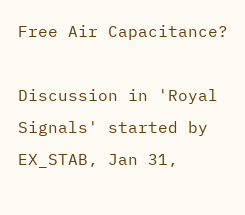Free Air Capacitance?

Discussion in 'Royal Signals' started by EX_STAB, Jan 31,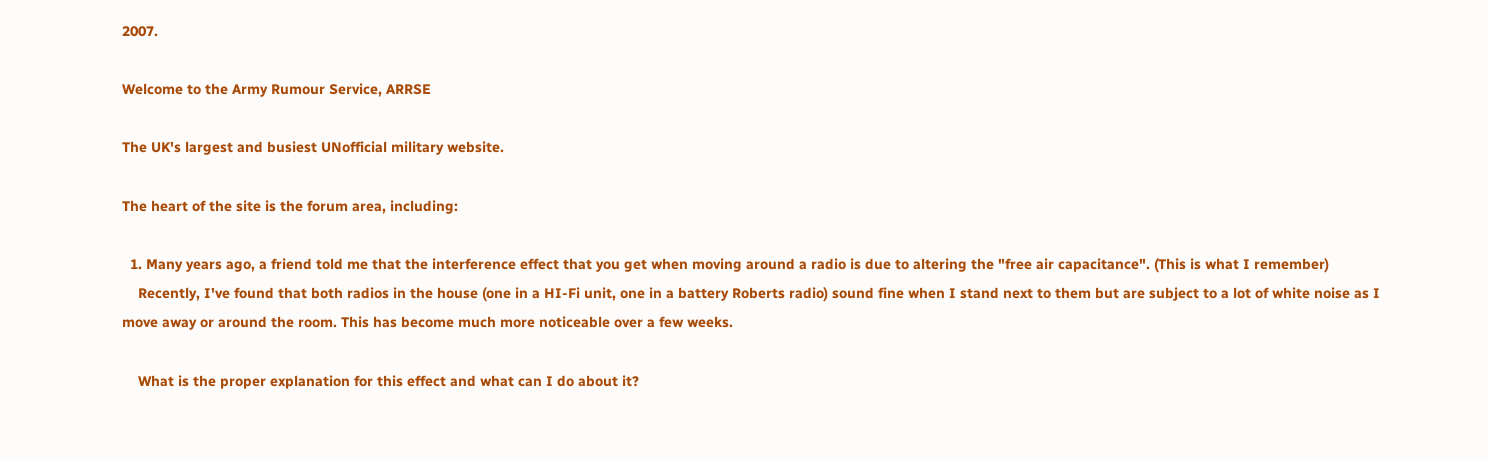2007.

Welcome to the Army Rumour Service, ARRSE

The UK's largest and busiest UNofficial military website.

The heart of the site is the forum area, including:

  1. Many years ago, a friend told me that the interference effect that you get when moving around a radio is due to altering the "free air capacitance". (This is what I remember)
    Recently, I've found that both radios in the house (one in a HI-Fi unit, one in a battery Roberts radio) sound fine when I stand next to them but are subject to a lot of white noise as I move away or around the room. This has become much more noticeable over a few weeks.

    What is the proper explanation for this effect and what can I do about it?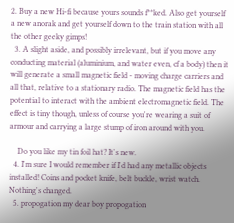2. Buy a new Hi-fi because yours sounds f**ked. Also get yourself a new anorak and get yourself down to the train station with all the other geeky gimps!
  3. A slight aside, and possibly irrelevant, but if you move any conducting material (aluminium, and water even, cf a body) then it will generate a small magnetic field - moving charge carriers and all that, relative to a stationary radio. The magnetic field has the potential to interact with the ambient electromagnetic field. The effect is tiny though, unless of course you're wearing a suit of armour and carrying a large stump of iron around with you.

    Do you like my tin foil hat? It's new.
  4. I'm sure I would remember if I'd had any metallic objects installed! Coins and pocket knife, belt buckle, wrist watch. Nothing's changed.
  5. propogation my dear boy propogation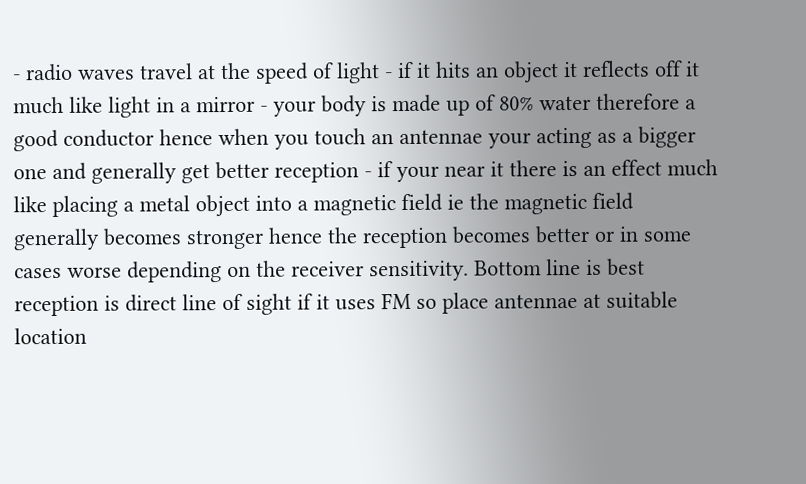- radio waves travel at the speed of light - if it hits an object it reflects off it much like light in a mirror - your body is made up of 80% water therefore a good conductor hence when you touch an antennae your acting as a bigger one and generally get better reception - if your near it there is an effect much like placing a metal object into a magnetic field ie the magnetic field generally becomes stronger hence the reception becomes better or in some cases worse depending on the receiver sensitivity. Bottom line is best reception is direct line of sight if it uses FM so place antennae at suitable location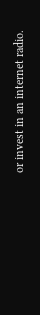or invest in an internet radio.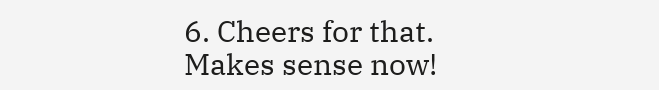6. Cheers for that. Makes sense now!